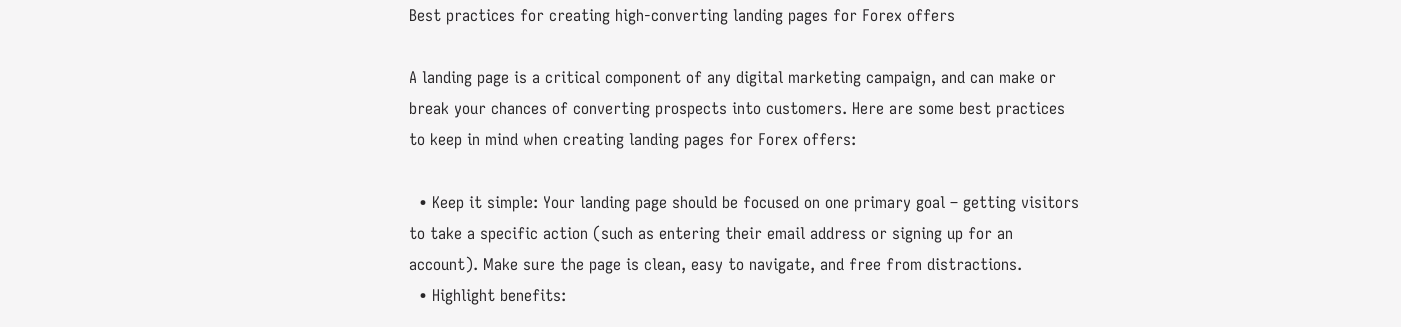Best practices for creating high-converting landing pages for Forex offers

A landing page is a critical component of any digital marketing campaign, and can make or break your chances of converting prospects into customers. Here are some best practices to keep in mind when creating landing pages for Forex offers:

  • Keep it simple: Your landing page should be focused on one primary goal – getting visitors to take a specific action (such as entering their email address or signing up for an account). Make sure the page is clean, easy to navigate, and free from distractions.
  • Highlight benefits: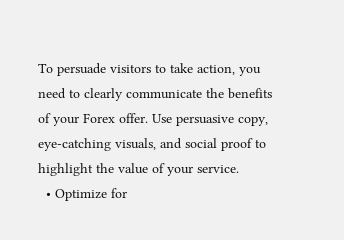To persuade visitors to take action, you need to clearly communicate the benefits of your Forex offer. Use persuasive copy, eye-catching visuals, and social proof to highlight the value of your service.
  • Optimize for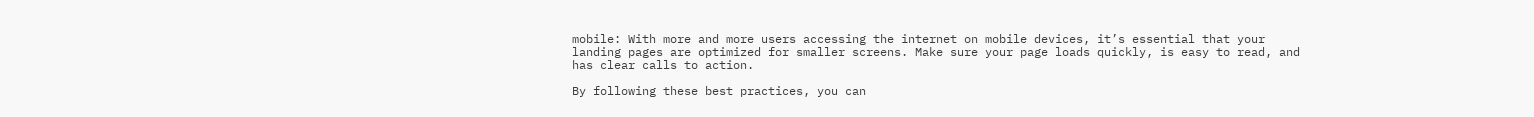mobile: With more and more users accessing the internet on mobile devices, it’s essential that your landing pages are optimized for smaller screens. Make sure your page loads quickly, is easy to read, and has clear calls to action.

By following these best practices, you can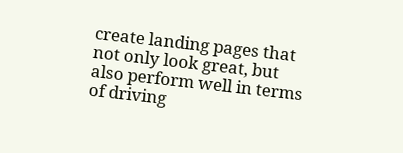create landing pages that not only look great, but also perform well in terms of driving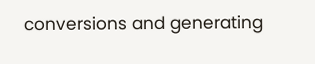conversions and generating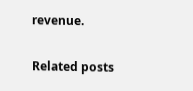revenue.

Related posts